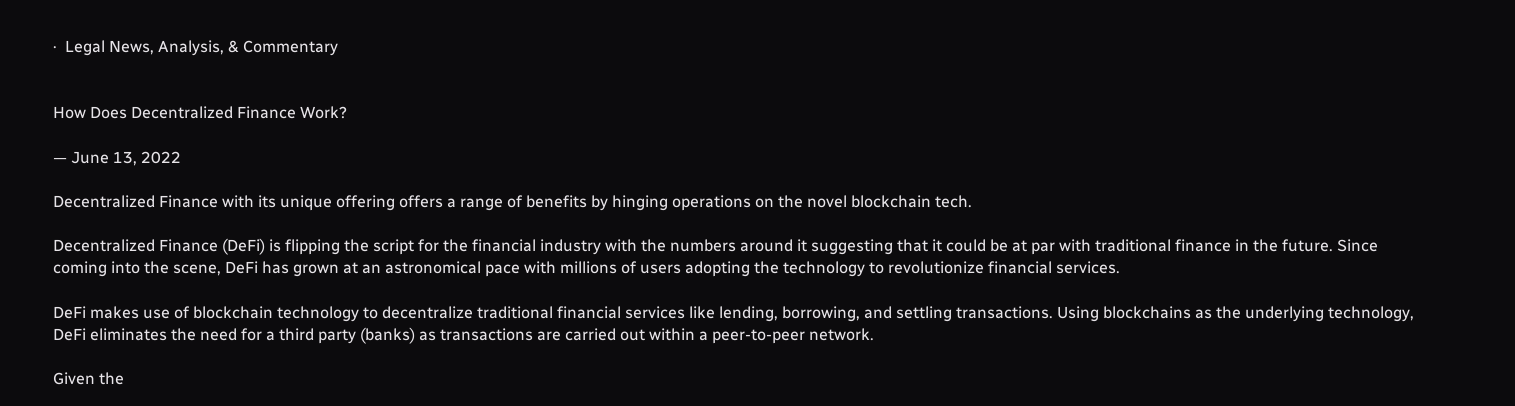·  Legal News, Analysis, & Commentary


How Does Decentralized Finance Work?

— June 13, 2022

Decentralized Finance with its unique offering offers a range of benefits by hinging operations on the novel blockchain tech.

Decentralized Finance (DeFi) is flipping the script for the financial industry with the numbers around it suggesting that it could be at par with traditional finance in the future. Since coming into the scene, DeFi has grown at an astronomical pace with millions of users adopting the technology to revolutionize financial services.

DeFi makes use of blockchain technology to decentralize traditional financial services like lending, borrowing, and settling transactions. Using blockchains as the underlying technology, DeFi eliminates the need for a third party (banks) as transactions are carried out within a peer-to-peer network.

Given the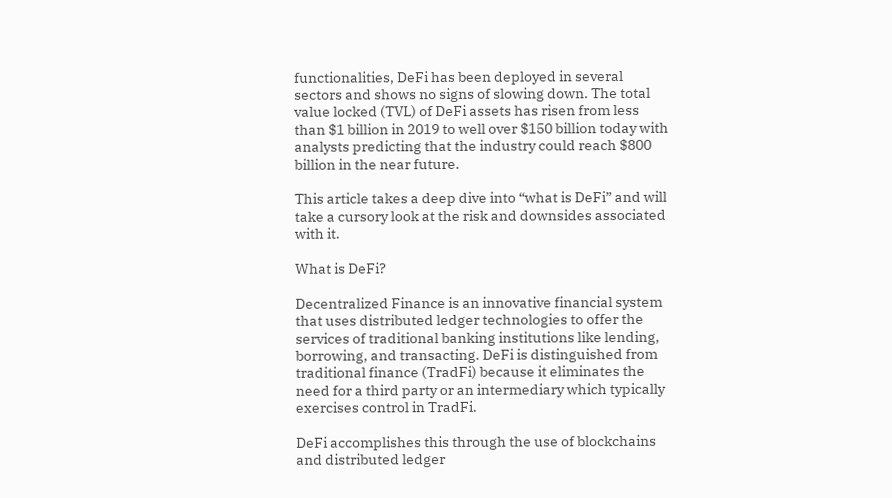functionalities, DeFi has been deployed in several sectors and shows no signs of slowing down. The total value locked (TVL) of DeFi assets has risen from less than $1 billion in 2019 to well over $150 billion today with analysts predicting that the industry could reach $800 billion in the near future.

This article takes a deep dive into “what is DeFi” and will take a cursory look at the risk and downsides associated with it.

What is DeFi?

Decentralized Finance is an innovative financial system that uses distributed ledger technologies to offer the services of traditional banking institutions like lending, borrowing, and transacting. DeFi is distinguished from traditional finance (TradFi) because it eliminates the need for a third party or an intermediary which typically exercises control in TradFi.

DeFi accomplishes this through the use of blockchains and distributed ledger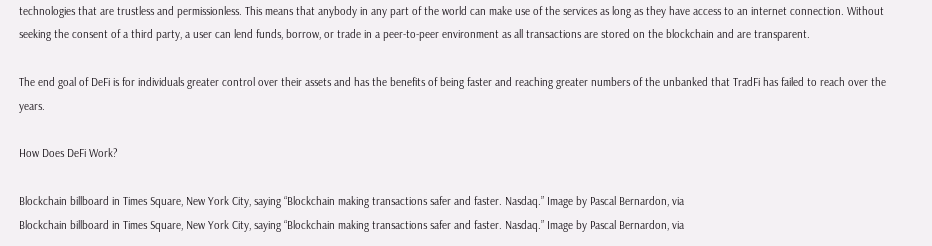technologies that are trustless and permissionless. This means that anybody in any part of the world can make use of the services as long as they have access to an internet connection. Without seeking the consent of a third party, a user can lend funds, borrow, or trade in a peer-to-peer environment as all transactions are stored on the blockchain and are transparent.

The end goal of DeFi is for individuals greater control over their assets and has the benefits of being faster and reaching greater numbers of the unbanked that TradFi has failed to reach over the years.

How Does DeFi Work?

Blockchain billboard in Times Square, New York City, saying “Blockchain making transactions safer and faster. Nasdaq.” Image by Pascal Bernardon, via
Blockchain billboard in Times Square, New York City, saying “Blockchain making transactions safer and faster. Nasdaq.” Image by Pascal Bernardon, via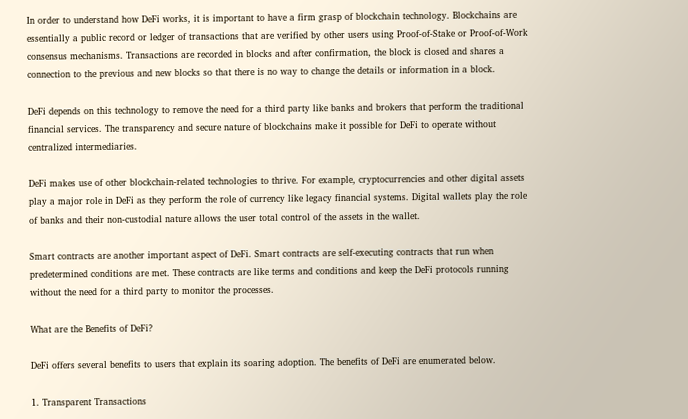In order to understand how DeFi works, it is important to have a firm grasp of blockchain technology. Blockchains are essentially a public record or ledger of transactions that are verified by other users using Proof-of-Stake or Proof-of-Work consensus mechanisms. Transactions are recorded in blocks and after confirmation, the block is closed and shares a connection to the previous and new blocks so that there is no way to change the details or information in a block.

DeFi depends on this technology to remove the need for a third party like banks and brokers that perform the traditional financial services. The transparency and secure nature of blockchains make it possible for DeFi to operate without centralized intermediaries.

DeFi makes use of other blockchain-related technologies to thrive. For example, cryptocurrencies and other digital assets play a major role in DeFi as they perform the role of currency like legacy financial systems. Digital wallets play the role of banks and their non-custodial nature allows the user total control of the assets in the wallet.

Smart contracts are another important aspect of DeFi. Smart contracts are self-executing contracts that run when predetermined conditions are met. These contracts are like terms and conditions and keep the DeFi protocols running without the need for a third party to monitor the processes.

What are the Benefits of DeFi?

DeFi offers several benefits to users that explain its soaring adoption. The benefits of DeFi are enumerated below.

1. Transparent Transactions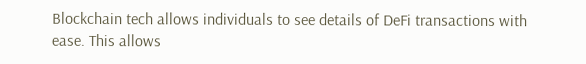Blockchain tech allows individuals to see details of DeFi transactions with ease. This allows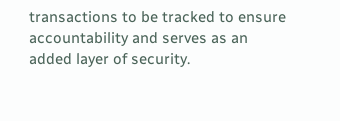transactions to be tracked to ensure accountability and serves as an added layer of security.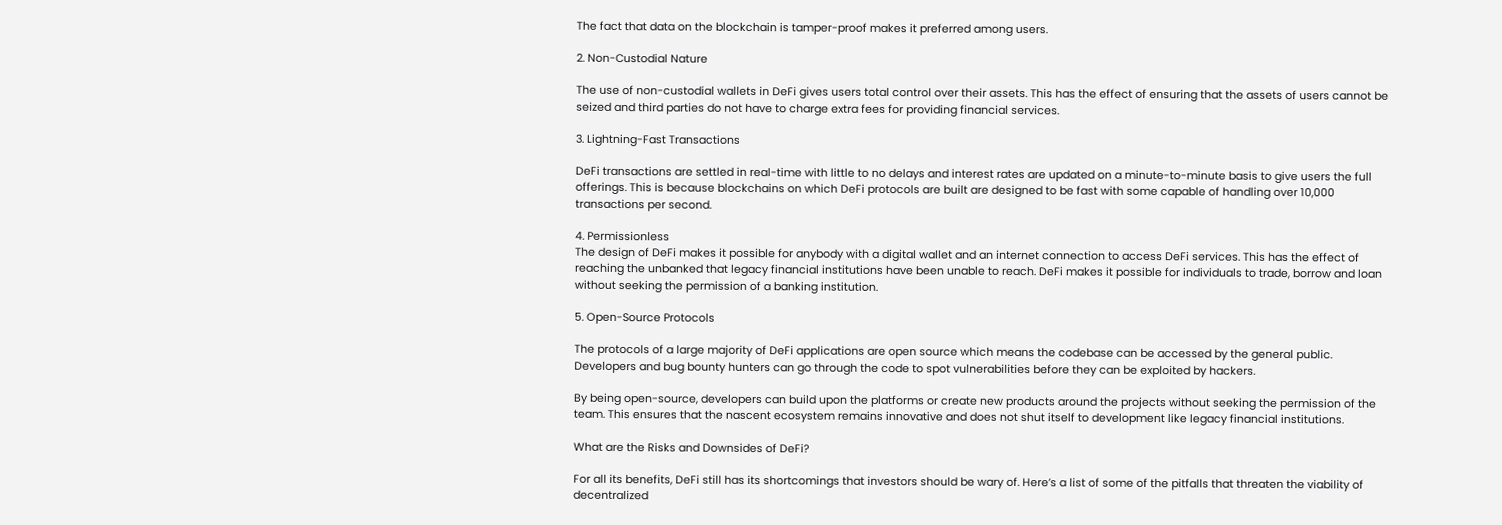The fact that data on the blockchain is tamper-proof makes it preferred among users.

2. Non-Custodial Nature

The use of non-custodial wallets in DeFi gives users total control over their assets. This has the effect of ensuring that the assets of users cannot be seized and third parties do not have to charge extra fees for providing financial services.

3. Lightning-Fast Transactions

DeFi transactions are settled in real-time with little to no delays and interest rates are updated on a minute-to-minute basis to give users the full offerings. This is because blockchains on which DeFi protocols are built are designed to be fast with some capable of handling over 10,000 transactions per second.

4. Permissionless
The design of DeFi makes it possible for anybody with a digital wallet and an internet connection to access DeFi services. This has the effect of reaching the unbanked that legacy financial institutions have been unable to reach. DeFi makes it possible for individuals to trade, borrow and loan without seeking the permission of a banking institution.

5. Open-Source Protocols

The protocols of a large majority of DeFi applications are open source which means the codebase can be accessed by the general public. Developers and bug bounty hunters can go through the code to spot vulnerabilities before they can be exploited by hackers.

By being open-source, developers can build upon the platforms or create new products around the projects without seeking the permission of the team. This ensures that the nascent ecosystem remains innovative and does not shut itself to development like legacy financial institutions.

What are the Risks and Downsides of DeFi?

For all its benefits, DeFi still has its shortcomings that investors should be wary of. Here’s a list of some of the pitfalls that threaten the viability of decentralized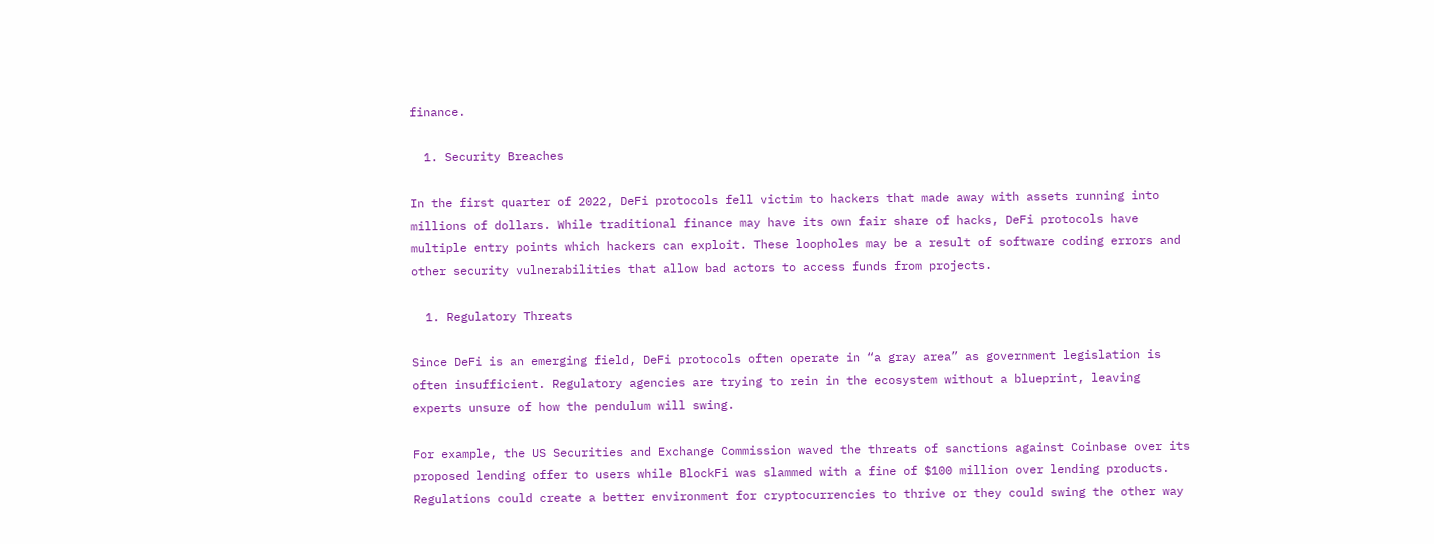finance.

  1. Security Breaches

In the first quarter of 2022, DeFi protocols fell victim to hackers that made away with assets running into millions of dollars. While traditional finance may have its own fair share of hacks, DeFi protocols have multiple entry points which hackers can exploit. These loopholes may be a result of software coding errors and other security vulnerabilities that allow bad actors to access funds from projects.

  1. Regulatory Threats

Since DeFi is an emerging field, DeFi protocols often operate in “a gray area” as government legislation is often insufficient. Regulatory agencies are trying to rein in the ecosystem without a blueprint, leaving experts unsure of how the pendulum will swing.

For example, the US Securities and Exchange Commission waved the threats of sanctions against Coinbase over its proposed lending offer to users while BlockFi was slammed with a fine of $100 million over lending products. Regulations could create a better environment for cryptocurrencies to thrive or they could swing the other way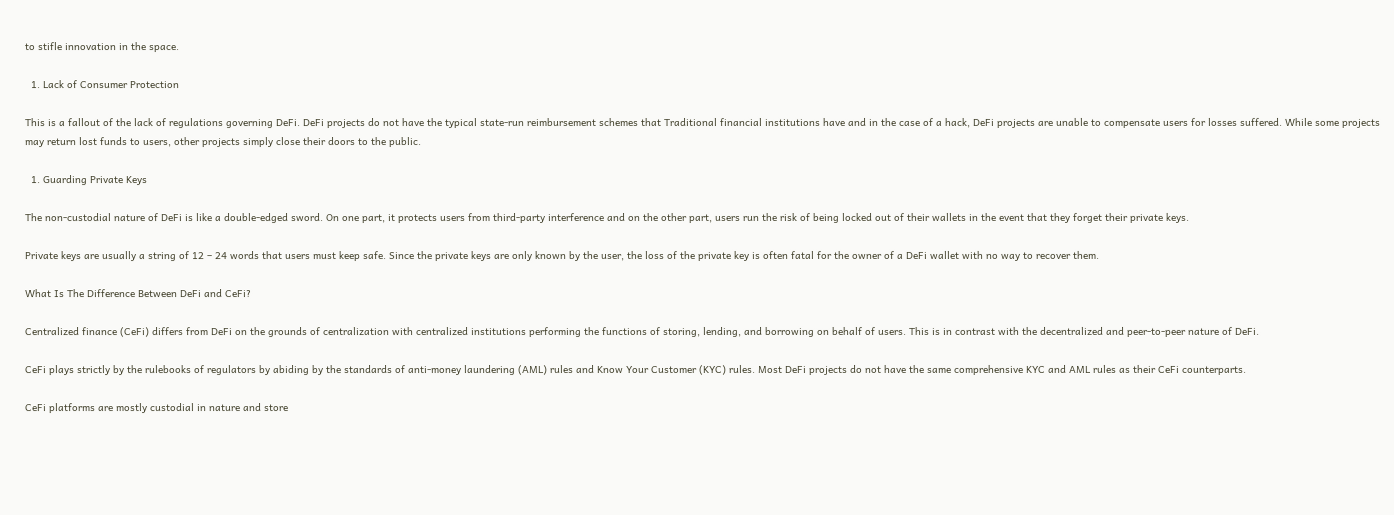to stifle innovation in the space.

  1. Lack of Consumer Protection

This is a fallout of the lack of regulations governing DeFi. DeFi projects do not have the typical state-run reimbursement schemes that Traditional financial institutions have and in the case of a hack, DeFi projects are unable to compensate users for losses suffered. While some projects may return lost funds to users, other projects simply close their doors to the public.

  1. Guarding Private Keys

The non-custodial nature of DeFi is like a double-edged sword. On one part, it protects users from third-party interference and on the other part, users run the risk of being locked out of their wallets in the event that they forget their private keys.

Private keys are usually a string of 12 – 24 words that users must keep safe. Since the private keys are only known by the user, the loss of the private key is often fatal for the owner of a DeFi wallet with no way to recover them.

What Is The Difference Between DeFi and CeFi?

Centralized finance (CeFi) differs from DeFi on the grounds of centralization with centralized institutions performing the functions of storing, lending, and borrowing on behalf of users. This is in contrast with the decentralized and peer-to-peer nature of DeFi.

CeFi plays strictly by the rulebooks of regulators by abiding by the standards of anti-money laundering (AML) rules and Know Your Customer (KYC) rules. Most DeFi projects do not have the same comprehensive KYC and AML rules as their CeFi counterparts.

CeFi platforms are mostly custodial in nature and store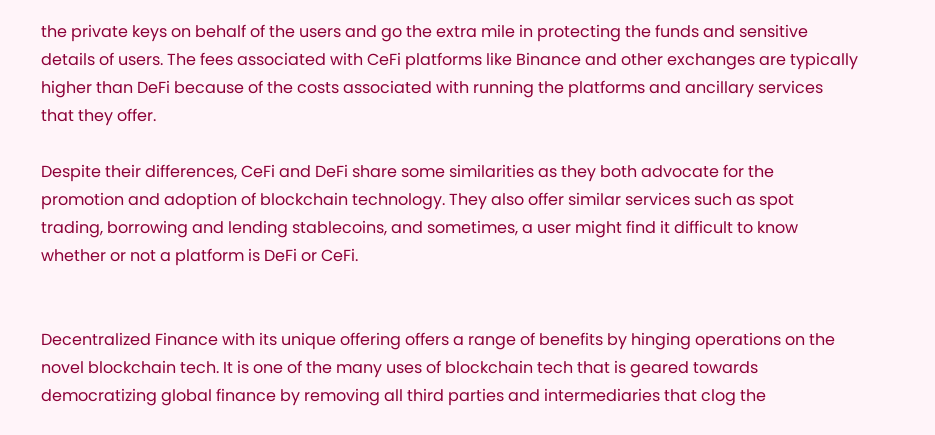the private keys on behalf of the users and go the extra mile in protecting the funds and sensitive details of users. The fees associated with CeFi platforms like Binance and other exchanges are typically higher than DeFi because of the costs associated with running the platforms and ancillary services that they offer.

Despite their differences, CeFi and DeFi share some similarities as they both advocate for the promotion and adoption of blockchain technology. They also offer similar services such as spot trading, borrowing and lending stablecoins, and sometimes, a user might find it difficult to know whether or not a platform is DeFi or CeFi.


Decentralized Finance with its unique offering offers a range of benefits by hinging operations on the novel blockchain tech. It is one of the many uses of blockchain tech that is geared towards democratizing global finance by removing all third parties and intermediaries that clog the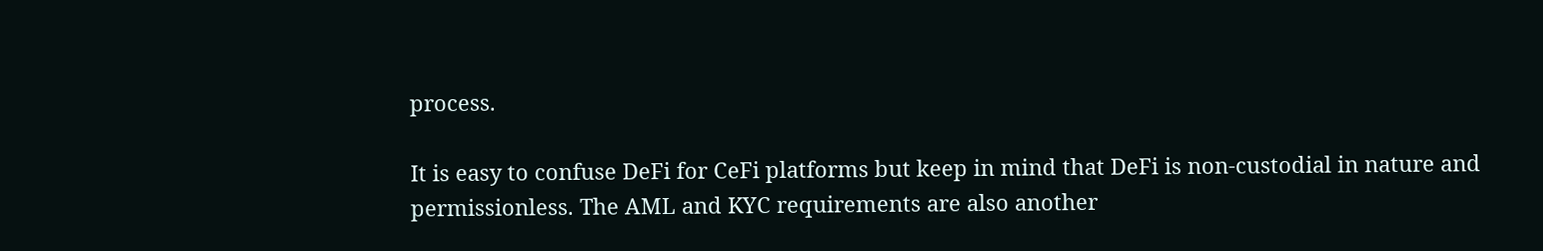process.

It is easy to confuse DeFi for CeFi platforms but keep in mind that DeFi is non-custodial in nature and permissionless. The AML and KYC requirements are also another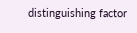distinguishing factor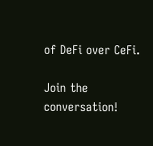of DeFi over CeFi.

Join the conversation!